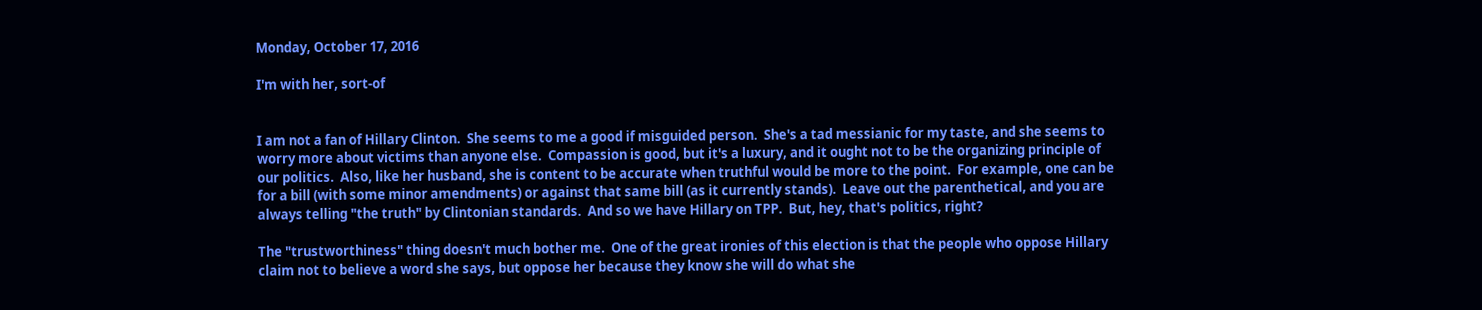Monday, October 17, 2016

I'm with her, sort-of


I am not a fan of Hillary Clinton.  She seems to me a good if misguided person.  She's a tad messianic for my taste, and she seems to worry more about victims than anyone else.  Compassion is good, but it's a luxury, and it ought not to be the organizing principle of our politics.  Also, like her husband, she is content to be accurate when truthful would be more to the point.  For example, one can be for a bill (with some minor amendments) or against that same bill (as it currently stands).  Leave out the parenthetical, and you are always telling "the truth" by Clintonian standards.  And so we have Hillary on TPP.  But, hey, that's politics, right?

The "trustworthiness" thing doesn't much bother me.  One of the great ironies of this election is that the people who oppose Hillary claim not to believe a word she says, but oppose her because they know she will do what she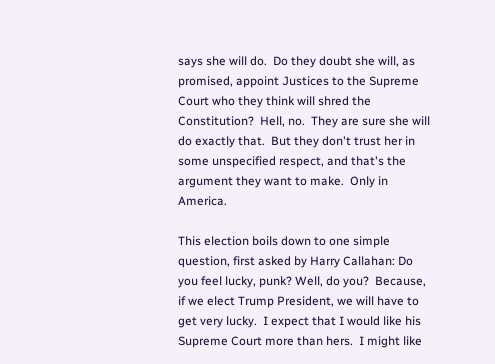says she will do.  Do they doubt she will, as promised, appoint Justices to the Supreme Court who they think will shred the Constitution?  Hell, no.  They are sure she will do exactly that.  But they don't trust her in some unspecified respect, and that's the argument they want to make.  Only in America.

This election boils down to one simple question, first asked by Harry Callahan: Do you feel lucky, punk? Well, do you?  Because, if we elect Trump President, we will have to get very lucky.  I expect that I would like his Supreme Court more than hers.  I might like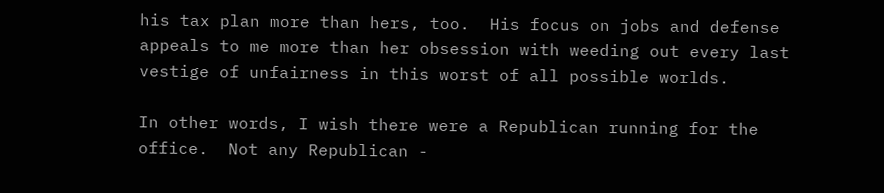his tax plan more than hers, too.  His focus on jobs and defense appeals to me more than her obsession with weeding out every last vestige of unfairness in this worst of all possible worlds.

In other words, I wish there were a Republican running for the office.  Not any Republican -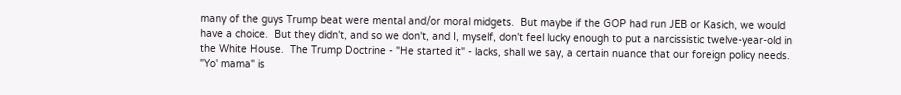many of the guys Trump beat were mental and/or moral midgets.  But maybe if the GOP had run JEB or Kasich, we would have a choice.  But they didn't, and so we don't, and I, myself, don't feel lucky enough to put a narcissistic twelve-year-old in the White House.  The Trump Doctrine - "He started it" - lacks, shall we say, a certain nuance that our foreign policy needs.  "Yo' mama" is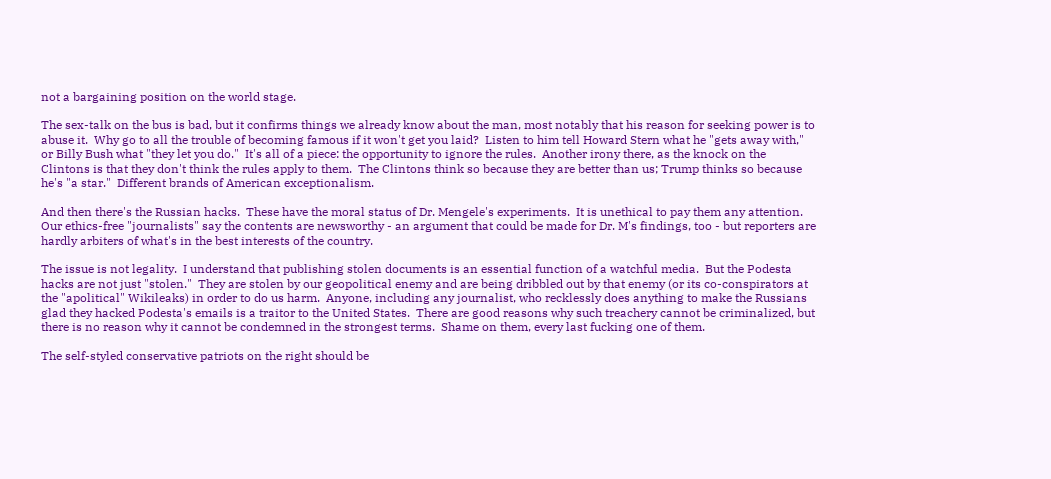not a bargaining position on the world stage.

The sex-talk on the bus is bad, but it confirms things we already know about the man, most notably that his reason for seeking power is to abuse it.  Why go to all the trouble of becoming famous if it won't get you laid?  Listen to him tell Howard Stern what he "gets away with," or Billy Bush what "they let you do."  It's all of a piece: the opportunity to ignore the rules.  Another irony there, as the knock on the Clintons is that they don't think the rules apply to them.  The Clintons think so because they are better than us; Trump thinks so because he's "a star."  Different brands of American exceptionalism.

And then there's the Russian hacks.  These have the moral status of Dr. Mengele's experiments.  It is unethical to pay them any attention.  Our ethics-free "journalists" say the contents are newsworthy - an argument that could be made for Dr. M's findings, too - but reporters are hardly arbiters of what's in the best interests of the country.

The issue is not legality.  I understand that publishing stolen documents is an essential function of a watchful media.  But the Podesta hacks are not just "stolen."  They are stolen by our geopolitical enemy and are being dribbled out by that enemy (or its co-conspirators at the "apolitical" Wikileaks) in order to do us harm.  Anyone, including any journalist, who recklessly does anything to make the Russians glad they hacked Podesta's emails is a traitor to the United States.  There are good reasons why such treachery cannot be criminalized, but there is no reason why it cannot be condemned in the strongest terms.  Shame on them, every last fucking one of them.

The self-styled conservative patriots on the right should be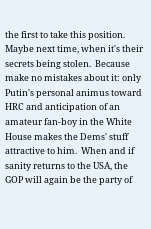the first to take this position.  Maybe next time, when it's their secrets being stolen.  Because make no mistakes about it: only Putin's personal animus toward HRC and anticipation of an amateur fan-boy in the White House makes the Dems' stuff attractive to him.  When and if sanity returns to the USA, the GOP will again be the party of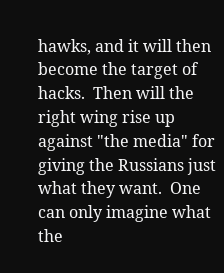hawks, and it will then become the target of hacks.  Then will the right wing rise up against "the media" for giving the Russians just what they want.  One can only imagine what the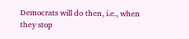Democrats will do then, i.e., when they stop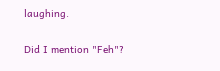laughing.

Did I mention "Feh"?